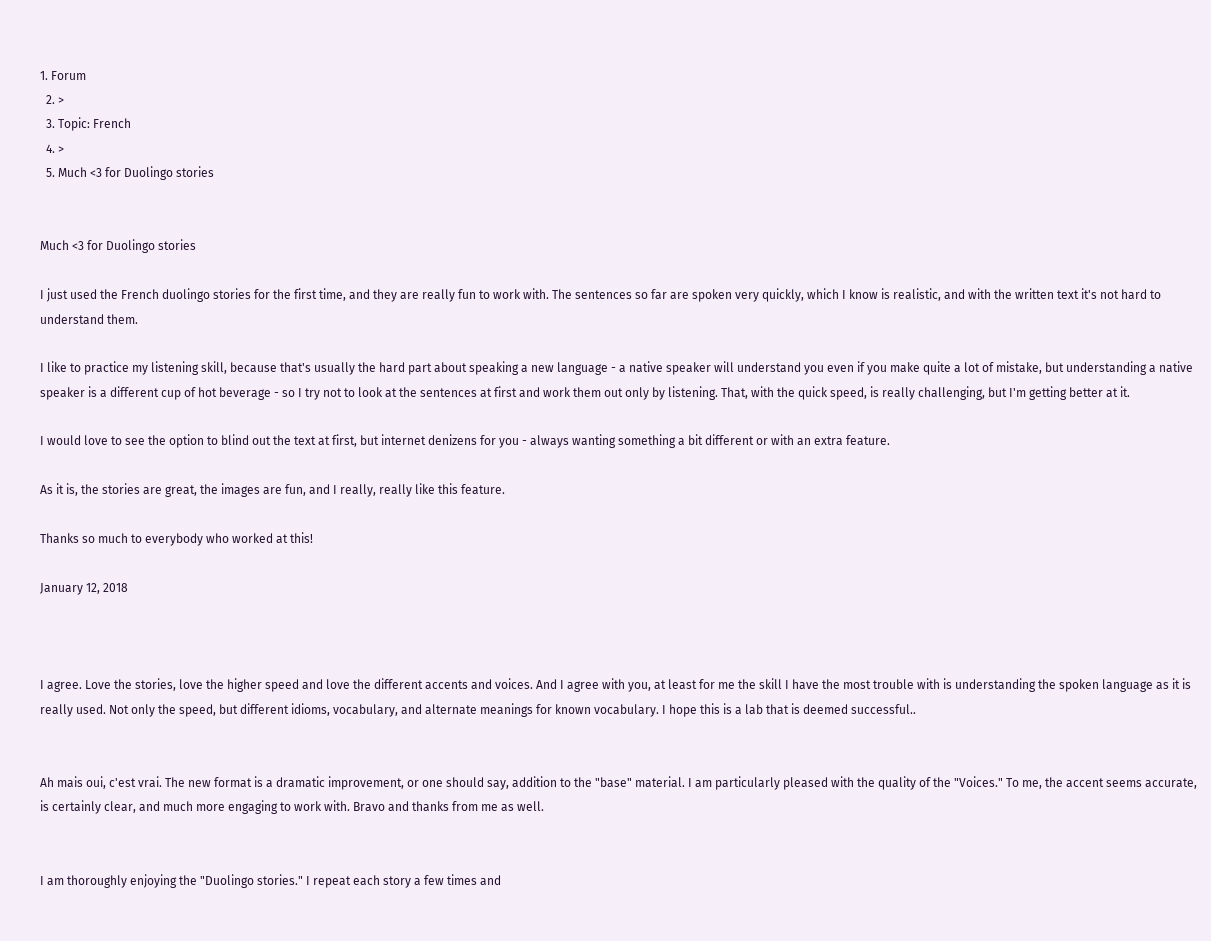1. Forum
  2. >
  3. Topic: French
  4. >
  5. Much <3 for Duolingo stories


Much <3 for Duolingo stories

I just used the French duolingo stories for the first time, and they are really fun to work with. The sentences so far are spoken very quickly, which I know is realistic, and with the written text it's not hard to understand them.

I like to practice my listening skill, because that's usually the hard part about speaking a new language - a native speaker will understand you even if you make quite a lot of mistake, but understanding a native speaker is a different cup of hot beverage - so I try not to look at the sentences at first and work them out only by listening. That, with the quick speed, is really challenging, but I'm getting better at it.

I would love to see the option to blind out the text at first, but internet denizens for you - always wanting something a bit different or with an extra feature.

As it is, the stories are great, the images are fun, and I really, really like this feature.

Thanks so much to everybody who worked at this!

January 12, 2018



I agree. Love the stories, love the higher speed and love the different accents and voices. And I agree with you, at least for me the skill I have the most trouble with is understanding the spoken language as it is really used. Not only the speed, but different idioms, vocabulary, and alternate meanings for known vocabulary. I hope this is a lab that is deemed successful..


Ah mais oui, c'est vrai. The new format is a dramatic improvement, or one should say, addition to the "base" material. I am particularly pleased with the quality of the "Voices." To me, the accent seems accurate, is certainly clear, and much more engaging to work with. Bravo and thanks from me as well.


I am thoroughly enjoying the "Duolingo stories." I repeat each story a few times and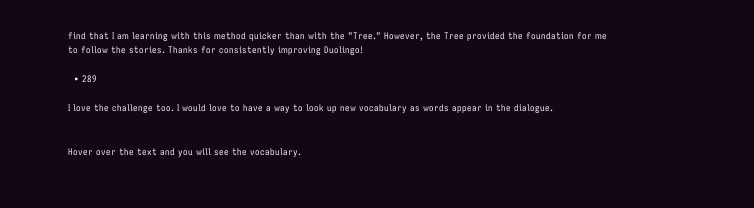find that I am learning with this method quicker than with the "Tree." However, the Tree provided the foundation for me to follow the stories. Thanks for consistently improving Duolingo!

  • 289

I love the challenge too. I would love to have a way to look up new vocabulary as words appear in the dialogue.


Hover over the text and you will see the vocabulary.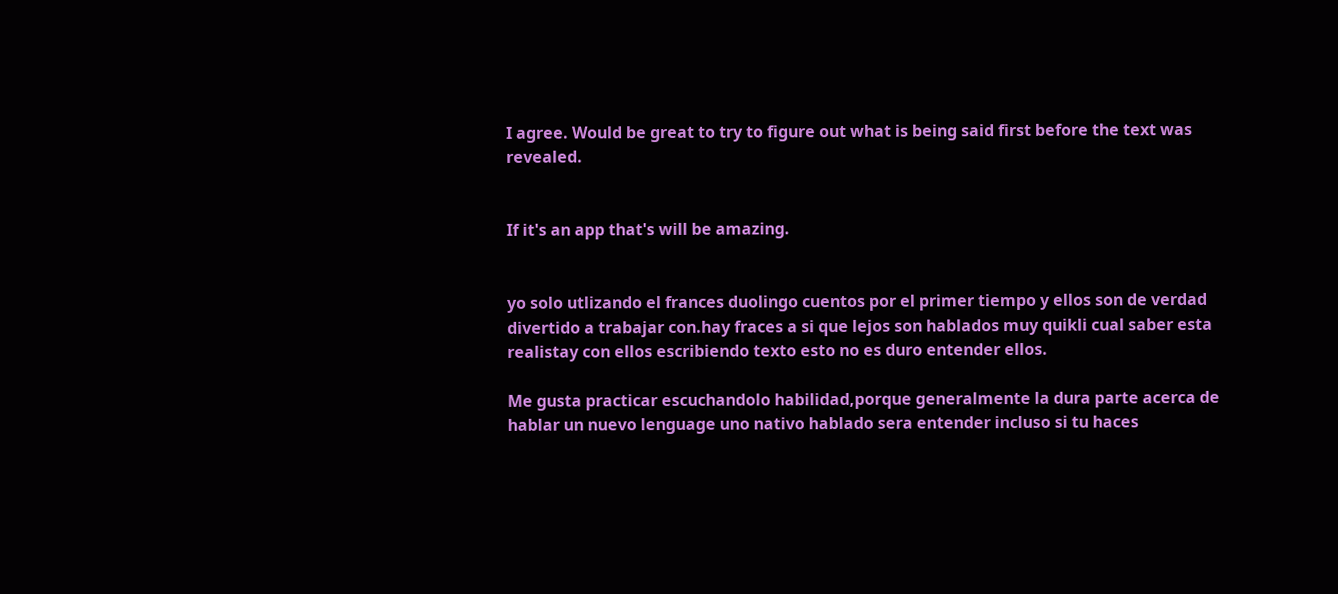I agree. Would be great to try to figure out what is being said first before the text was revealed.


If it's an app that's will be amazing.


yo solo utlizando el frances duolingo cuentos por el primer tiempo y ellos son de verdad divertido a trabajar con.hay fraces a si que lejos son hablados muy quikli cual saber esta realistay con ellos escribiendo texto esto no es duro entender ellos.

Me gusta practicar escuchandolo habilidad,porque generalmente la dura parte acerca de hablar un nuevo lenguage uno nativo hablado sera entender incluso si tu haces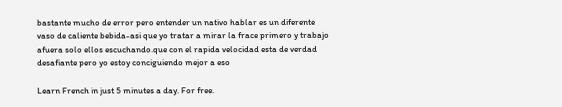bastante mucho de error pero entender un nativo hablar es un diferente vaso de caliente bebida-asi que yo tratar a mirar la frace primero y trabajo afuera solo ellos escuchando.que con el rapida velocidad esta de verdad desafiante pero yo estoy conciguiendo mejor a eso

Learn French in just 5 minutes a day. For free.